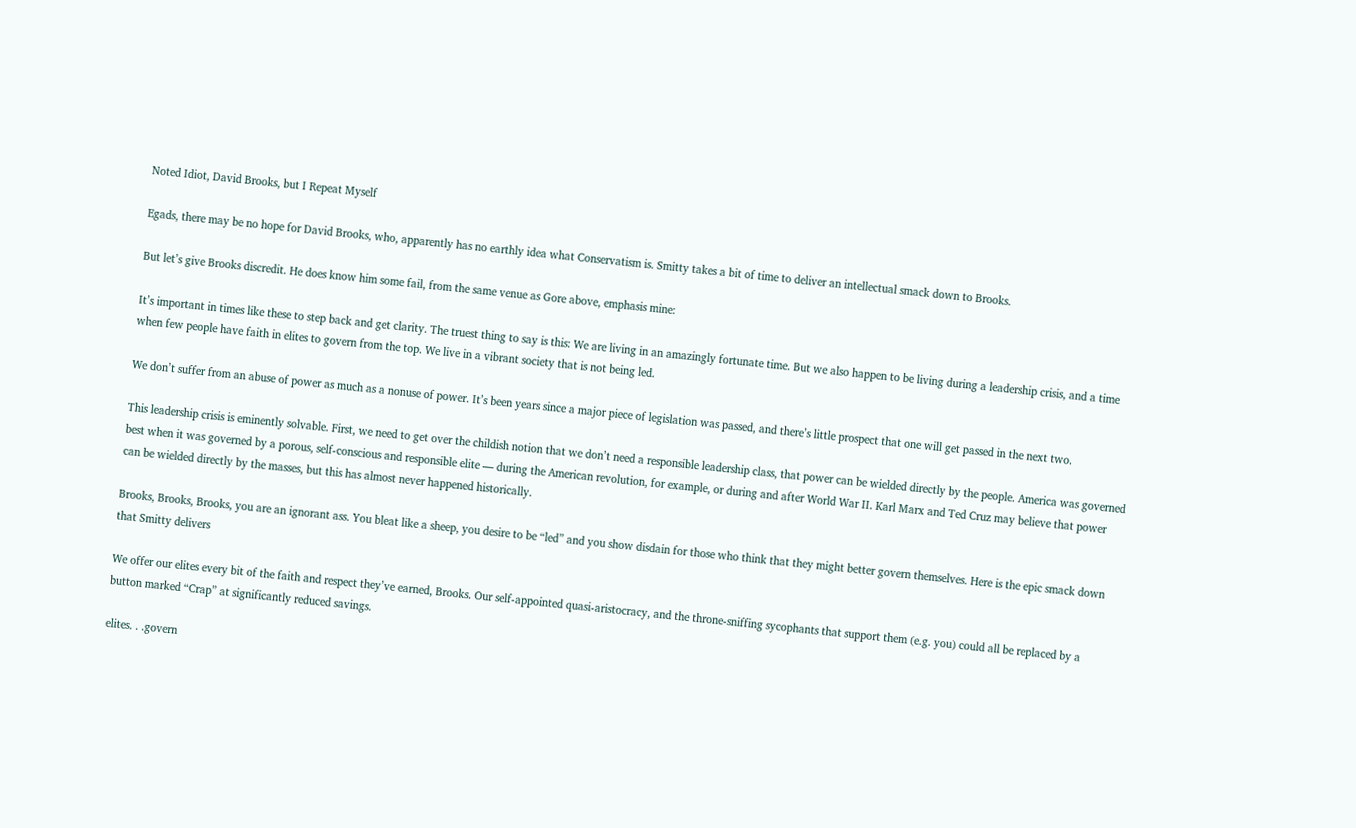Noted Idiot, David Brooks, but I Repeat Myself

Egads, there may be no hope for David Brooks, who, apparently has no earthly idea what Conservatism is. Smitty takes a bit of time to deliver an intellectual smack down to Brooks.

But let’s give Brooks discredit. He does know him some fail, from the same venue as Gore above, emphasis mine:

It’s important in times like these to step back and get clarity. The truest thing to say is this: We are living in an amazingly fortunate time. But we also happen to be living during a leadership crisis, and a time when few people have faith in elites to govern from the top. We live in a vibrant society that is not being led.

We don’t suffer from an abuse of power as much as a nonuse of power. It’s been years since a major piece of legislation was passed, and there’s little prospect that one will get passed in the next two.

This leadership crisis is eminently solvable. First, we need to get over the childish notion that we don’t need a responsible leadership class, that power can be wielded directly by the people. America was governed best when it was governed by a porous, self-conscious and responsible elite — during the American revolution, for example, or during and after World War II. Karl Marx and Ted Cruz may believe that power can be wielded directly by the masses, but this has almost never happened historically.

Brooks, Brooks, Brooks, you are an ignorant ass. You bleat like a sheep, you desire to be “led” and you show disdain for those who think that they might better govern themselves. Here is the epic smack down that Smitty delivers

We offer our elites every bit of the faith and respect they’ve earned, Brooks. Our self-appointed quasi-aristocracy, and the throne-sniffing sycophants that support them (e.g. you) could all be replaced by a button marked “Crap” at significantly reduced savings.

elites. . .govern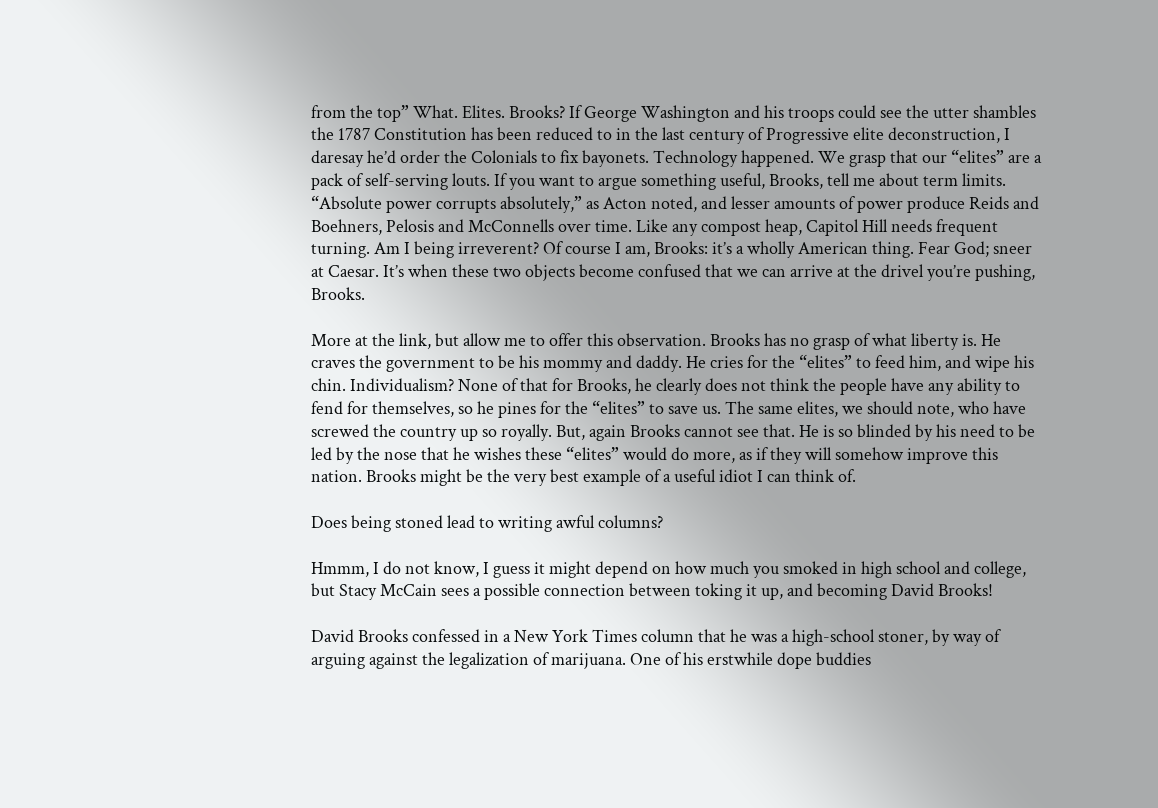from the top” What. Elites. Brooks? If George Washington and his troops could see the utter shambles the 1787 Constitution has been reduced to in the last century of Progressive elite deconstruction, I daresay he’d order the Colonials to fix bayonets. Technology happened. We grasp that our “elites” are a pack of self-serving louts. If you want to argue something useful, Brooks, tell me about term limits. “Absolute power corrupts absolutely,” as Acton noted, and lesser amounts of power produce Reids and Boehners, Pelosis and McConnells over time. Like any compost heap, Capitol Hill needs frequent turning. Am I being irreverent? Of course I am, Brooks: it’s a wholly American thing. Fear God; sneer at Caesar. It’s when these two objects become confused that we can arrive at the drivel you’re pushing, Brooks.

More at the link, but allow me to offer this observation. Brooks has no grasp of what liberty is. He craves the government to be his mommy and daddy. He cries for the “elites” to feed him, and wipe his chin. Individualism? None of that for Brooks, he clearly does not think the people have any ability to fend for themselves, so he pines for the “elites” to save us. The same elites, we should note, who have screwed the country up so royally. But, again Brooks cannot see that. He is so blinded by his need to be led by the nose that he wishes these “elites” would do more, as if they will somehow improve this nation. Brooks might be the very best example of a useful idiot I can think of.

Does being stoned lead to writing awful columns?

Hmmm, I do not know, I guess it might depend on how much you smoked in high school and college, but Stacy McCain sees a possible connection between toking it up, and becoming David Brooks!

David Brooks confessed in a New York Times column that he was a high-school stoner, by way of arguing against the legalization of marijuana. One of his erstwhile dope buddies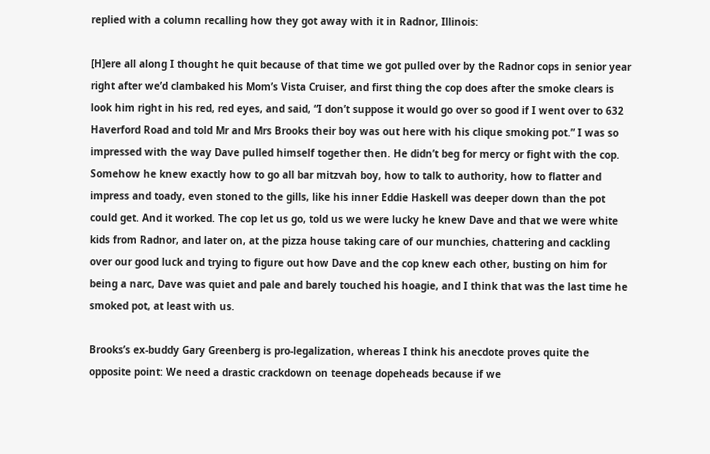replied with a column recalling how they got away with it in Radnor, Illinois:

[H]ere all along I thought he quit because of that time we got pulled over by the Radnor cops in senior year right after we’d clambaked his Mom’s Vista Cruiser, and first thing the cop does after the smoke clears is look him right in his red, red eyes, and said, “I don’t suppose it would go over so good if I went over to 632 Haverford Road and told Mr and Mrs Brooks their boy was out here with his clique smoking pot.” I was so impressed with the way Dave pulled himself together then. He didn’t beg for mercy or fight with the cop. Somehow he knew exactly how to go all bar mitzvah boy, how to talk to authority, how to flatter and impress and toady, even stoned to the gills, like his inner Eddie Haskell was deeper down than the pot could get. And it worked. The cop let us go, told us we were lucky he knew Dave and that we were white kids from Radnor, and later on, at the pizza house taking care of our munchies, chattering and cackling over our good luck and trying to figure out how Dave and the cop knew each other, busting on him for being a narc, Dave was quiet and pale and barely touched his hoagie, and I think that was the last time he smoked pot, at least with us.

Brooks’s ex-buddy Gary Greenberg is pro-legalization, whereas I think his anecdote proves quite the opposite point: We need a drastic crackdown on teenage dopeheads because if we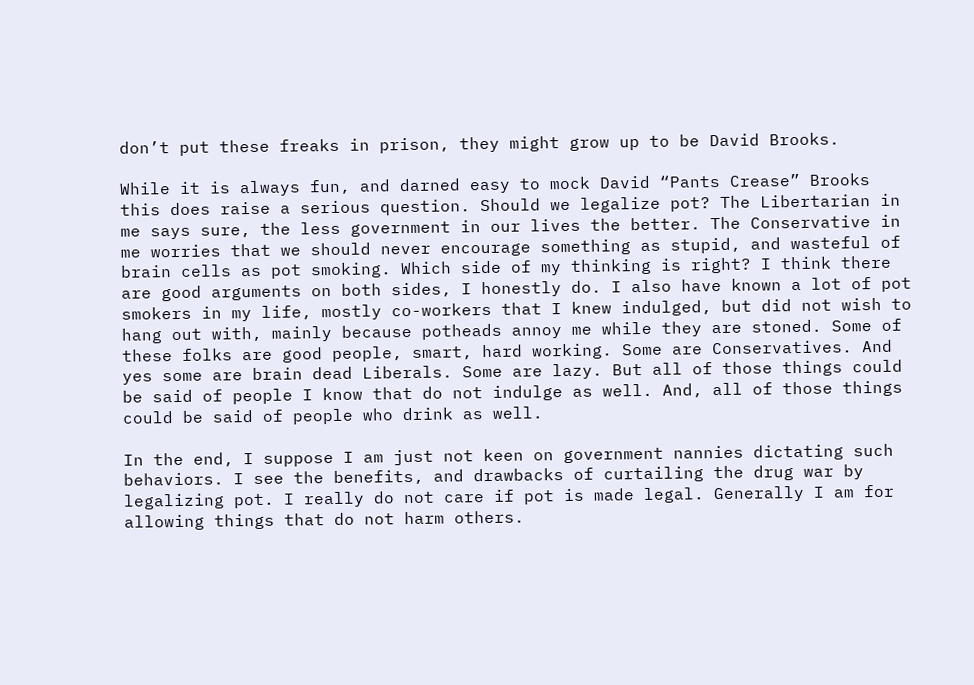don’t put these freaks in prison, they might grow up to be David Brooks.

While it is always fun, and darned easy to mock David “Pants Crease” Brooks this does raise a serious question. Should we legalize pot? The Libertarian in me says sure, the less government in our lives the better. The Conservative in me worries that we should never encourage something as stupid, and wasteful of brain cells as pot smoking. Which side of my thinking is right? I think there are good arguments on both sides, I honestly do. I also have known a lot of pot smokers in my life, mostly co-workers that I knew indulged, but did not wish to hang out with, mainly because potheads annoy me while they are stoned. Some of these folks are good people, smart, hard working. Some are Conservatives. And yes some are brain dead Liberals. Some are lazy. But all of those things could be said of people I know that do not indulge as well. And, all of those things could be said of people who drink as well.

In the end, I suppose I am just not keen on government nannies dictating such behaviors. I see the benefits, and drawbacks of curtailing the drug war by legalizing pot. I really do not care if pot is made legal. Generally I am for allowing things that do not harm others.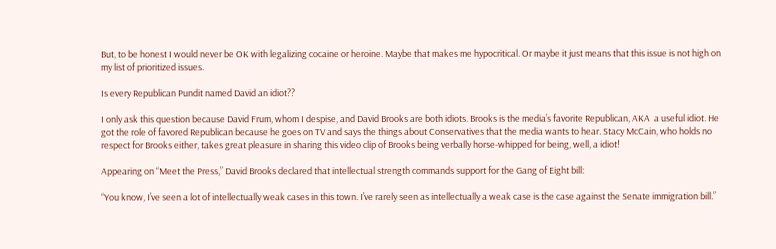But, to be honest I would never be OK with legalizing cocaine or heroine. Maybe that makes me hypocritical. Or maybe it just means that this issue is not high on my list of prioritized issues.

Is every Republican Pundit named David an idiot??

I only ask this question because David Frum, whom I despise, and David Brooks are both idiots. Brooks is the media’s favorite Republican, AKA  a useful idiot. He got the role of favored Republican because he goes on TV and says the things about Conservatives that the media wants to hear. Stacy McCain, who holds no respect for Brooks either, takes great pleasure in sharing this video clip of Brooks being verbally horse-whipped for being, well, a idiot!

Appearing on “Meet the Press,” David Brooks declared that intellectual strength commands support for the Gang of Eight bill:

“You know, I’ve seen a lot of intellectually weak cases in this town. I’ve rarely seen as intellectually a weak case is the case against the Senate immigration bill.”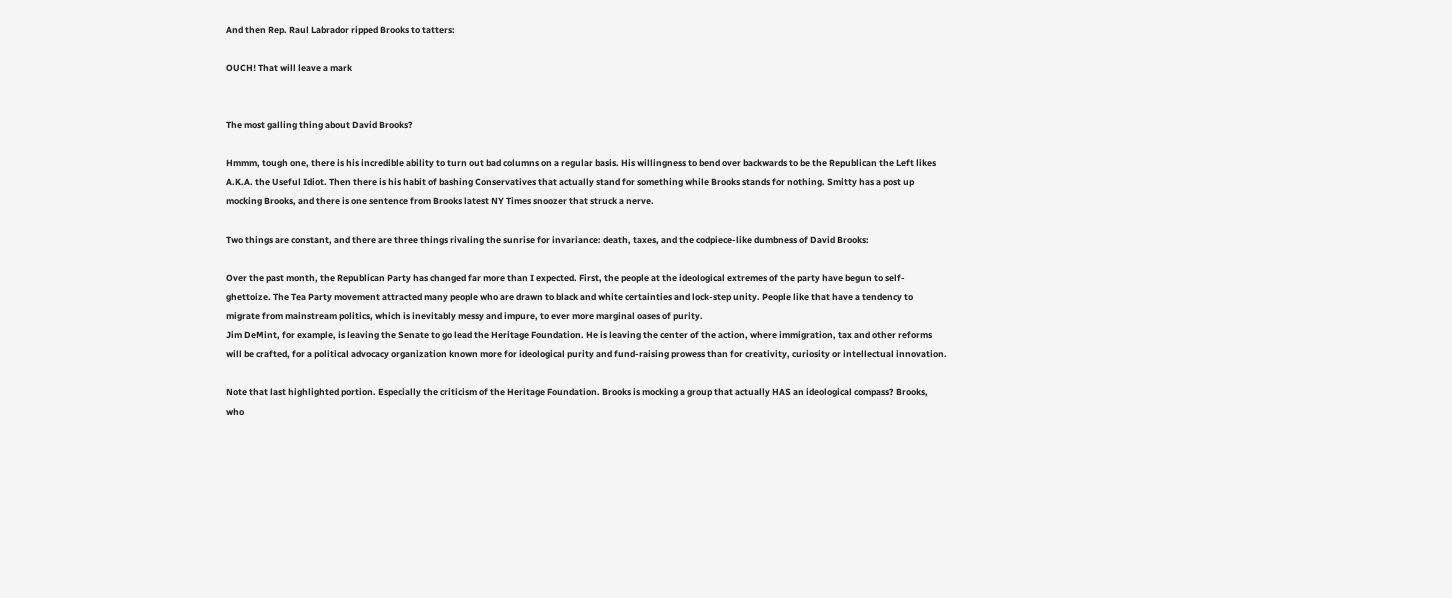And then Rep. Raul Labrador ripped Brooks to tatters:

OUCH! That will leave a mark


The most galling thing about David Brooks?

Hmmm, tough one, there is his incredible ability to turn out bad columns on a regular basis. His willingness to bend over backwards to be the Republican the Left likes A.K.A. the Useful Idiot. Then there is his habit of bashing Conservatives that actually stand for something while Brooks stands for nothing. Smitty has a post up mocking Brooks, and there is one sentence from Brooks latest NY Times snoozer that struck a nerve.

Two things are constant, and there are three things rivaling the sunrise for invariance: death, taxes, and the codpiece-like dumbness of David Brooks:

Over the past month, the Republican Party has changed far more than I expected. First, the people at the ideological extremes of the party have begun to self-ghettoize. The Tea Party movement attracted many people who are drawn to black and white certainties and lock-step unity. People like that have a tendency to migrate from mainstream politics, which is inevitably messy and impure, to ever more marginal oases of purity.
Jim DeMint, for example, is leaving the Senate to go lead the Heritage Foundation. He is leaving the center of the action, where immigration, tax and other reforms will be crafted, for a political advocacy organization known more for ideological purity and fund-raising prowess than for creativity, curiosity or intellectual innovation.

Note that last highlighted portion. Especially the criticism of the Heritage Foundation. Brooks is mocking a group that actually HAS an ideological compass? Brooks, who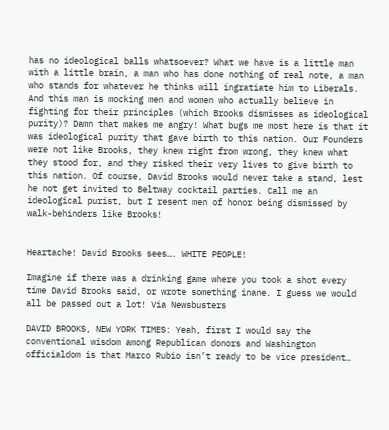has no ideological balls whatsoever? What we have is a little man with a little brain, a man who has done nothing of real note, a man who stands for whatever he thinks will ingratiate him to Liberals. And this man is mocking men and women who actually believe in fighting for their principles (which Brooks dismisses as ideological purity)? Damn that makes me angry! What bugs me most here is that it was ideological purity that gave birth to this nation. Our Founders were not like Brooks, they knew right from wrong, they knew what they stood for, and they risked their very lives to give birth to this nation. Of course, David Brooks would never take a stand, lest he not get invited to Beltway cocktail parties. Call me an ideological purist, but I resent men of honor being dismissed by walk-behinders like Brooks!


Heartache! David Brooks sees…. WHITE PEOPLE!

Imagine if there was a drinking game where you took a shot every time David Brooks said, or wrote something inane. I guess we would all be passed out a lot! Via Newsbusters

DAVID BROOKS, NEW YORK TIMES: Yeah, first I would say the conventional wisdom among Republican donors and Washington officialdom is that Marco Rubio isn’t ready to be vice president…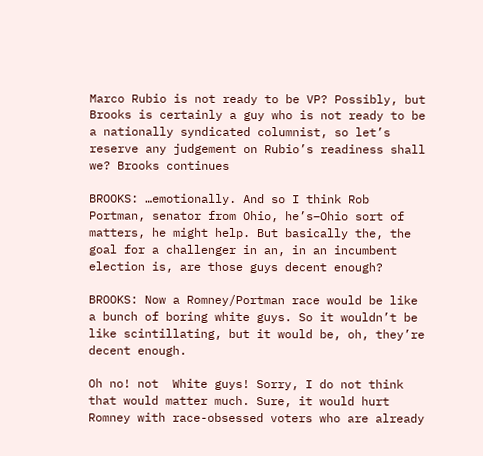Marco Rubio is not ready to be VP? Possibly, but Brooks is certainly a guy who is not ready to be a nationally syndicated columnist, so let’s reserve any judgement on Rubio’s readiness shall we? Brooks continues

BROOKS: …emotionally. And so I think Rob Portman, senator from Ohio, he’s–Ohio sort of matters, he might help. But basically the, the goal for a challenger in an, in an incumbent election is, are those guys decent enough?

BROOKS: Now a Romney/Portman race would be like a bunch of boring white guys. So it wouldn’t be like scintillating, but it would be, oh, they’re decent enough.

Oh no! not  White guys! Sorry, I do not think that would matter much. Sure, it would hurt Romney with race-obsessed voters who are already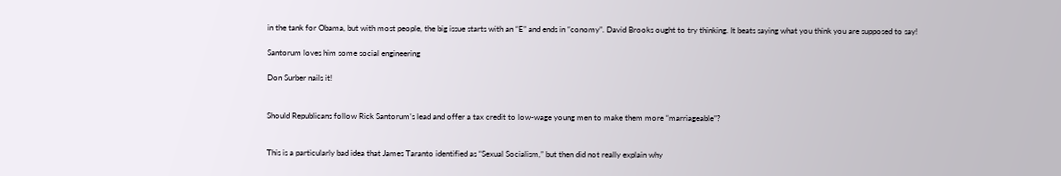in the tank for Obama, but with most people, the big issue starts with an “E” and ends in “conomy”. David Brooks ought to try thinking. It beats saying what you think you are supposed to say!

Santorum loves him some social engineering

Don Surber nails it!


Should Republicans follow Rick Santorum’s lead and offer a tax credit to low-wage young men to make them more “marriageable”?


This is a particularly bad idea that James Taranto identified as “Sexual Socialism,” but then did not really explain why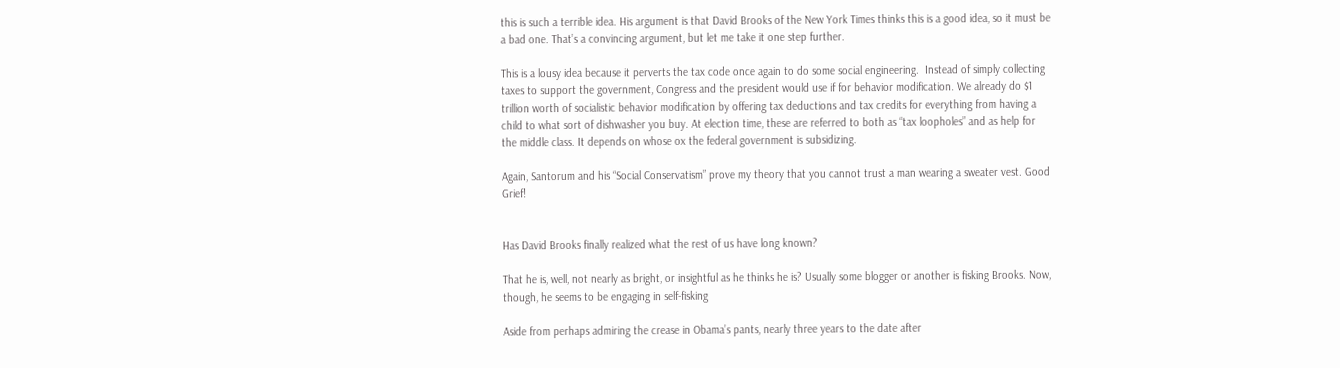this is such a terrible idea. His argument is that David Brooks of the New York Times thinks this is a good idea, so it must be a bad one. That’s a convincing argument, but let me take it one step further.

This is a lousy idea because it perverts the tax code once again to do some social engineering.  Instead of simply collecting taxes to support the government, Congress and the president would use if for behavior modification. We already do $1 trillion worth of socialistic behavior modification by offering tax deductions and tax credits for everything from having a child to what sort of dishwasher you buy. At election time, these are referred to both as “tax loopholes” and as help for the middle class. It depends on whose ox the federal government is subsidizing.

Again, Santorum and his “Social Conservatism” prove my theory that you cannot trust a man wearing a sweater vest. Good Grief!


Has David Brooks finally realized what the rest of us have long known?

That he is, well, not nearly as bright, or insightful as he thinks he is? Usually some blogger or another is fisking Brooks. Now, though, he seems to be engaging in self-fisking

Aside from perhaps admiring the crease in Obama’s pants, nearly three years to the date after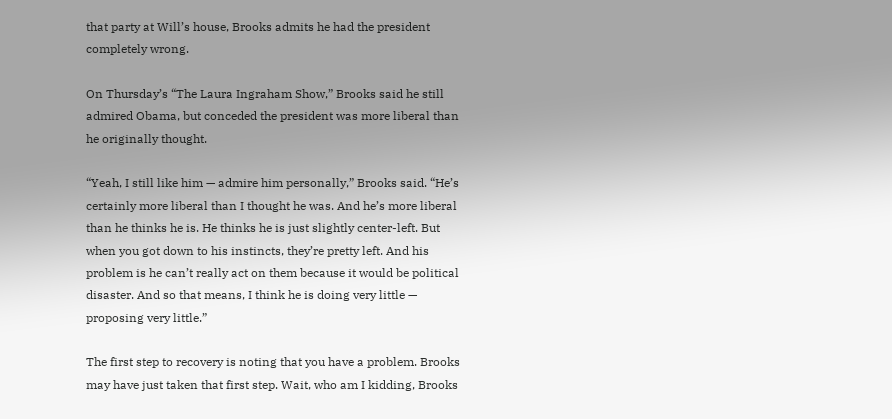that party at Will’s house, Brooks admits he had the president completely wrong.

On Thursday’s “The Laura Ingraham Show,” Brooks said he still admired Obama, but conceded the president was more liberal than he originally thought.

“Yeah, I still like him — admire him personally,” Brooks said. “He’s certainly more liberal than I thought he was. And he’s more liberal than he thinks he is. He thinks he is just slightly center-left. But when you got down to his instincts, they’re pretty left. And his problem is he can’t really act on them because it would be political disaster. And so that means, I think he is doing very little — proposing very little.”

The first step to recovery is noting that you have a problem. Brooks may have just taken that first step. Wait, who am I kidding, Brooks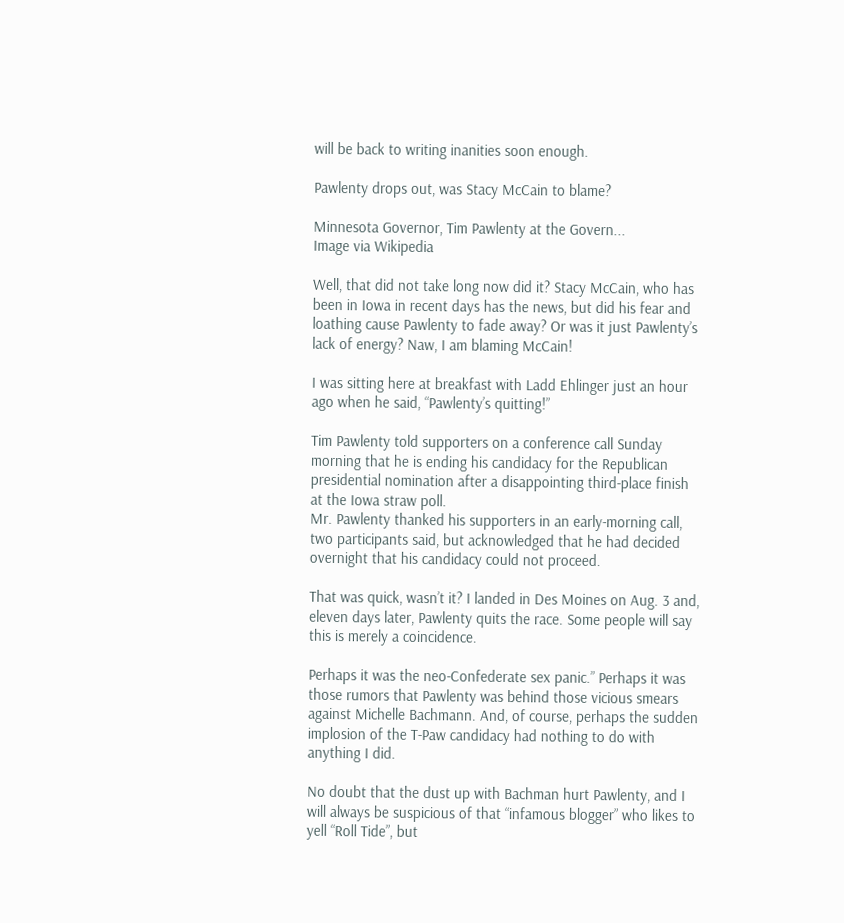will be back to writing inanities soon enough.

Pawlenty drops out, was Stacy McCain to blame?

Minnesota Governor, Tim Pawlenty at the Govern...
Image via Wikipedia

Well, that did not take long now did it? Stacy McCain, who has been in Iowa in recent days has the news, but did his fear and loathing cause Pawlenty to fade away? Or was it just Pawlenty’s lack of energy? Naw, I am blaming McCain!

I was sitting here at breakfast with Ladd Ehlinger just an hour ago when he said, “Pawlenty’s quitting!”

Tim Pawlenty told supporters on a conference call Sunday morning that he is ending his candidacy for the Republican presidential nomination after a disappointing third-place finish at the Iowa straw poll.
Mr. Pawlenty thanked his supporters in an early-morning call, two participants said, but acknowledged that he had decided overnight that his candidacy could not proceed.

That was quick, wasn’t it? I landed in Des Moines on Aug. 3 and, eleven days later, Pawlenty quits the race. Some people will say this is merely a coincidence.

Perhaps it was the neo-Confederate sex panic.” Perhaps it was those rumors that Pawlenty was behind those vicious smears against Michelle Bachmann. And, of course, perhaps the sudden implosion of the T-Paw candidacy had nothing to do with anything I did.

No doubt that the dust up with Bachman hurt Pawlenty, and I will always be suspicious of that “infamous blogger” who likes to yell “Roll Tide”, but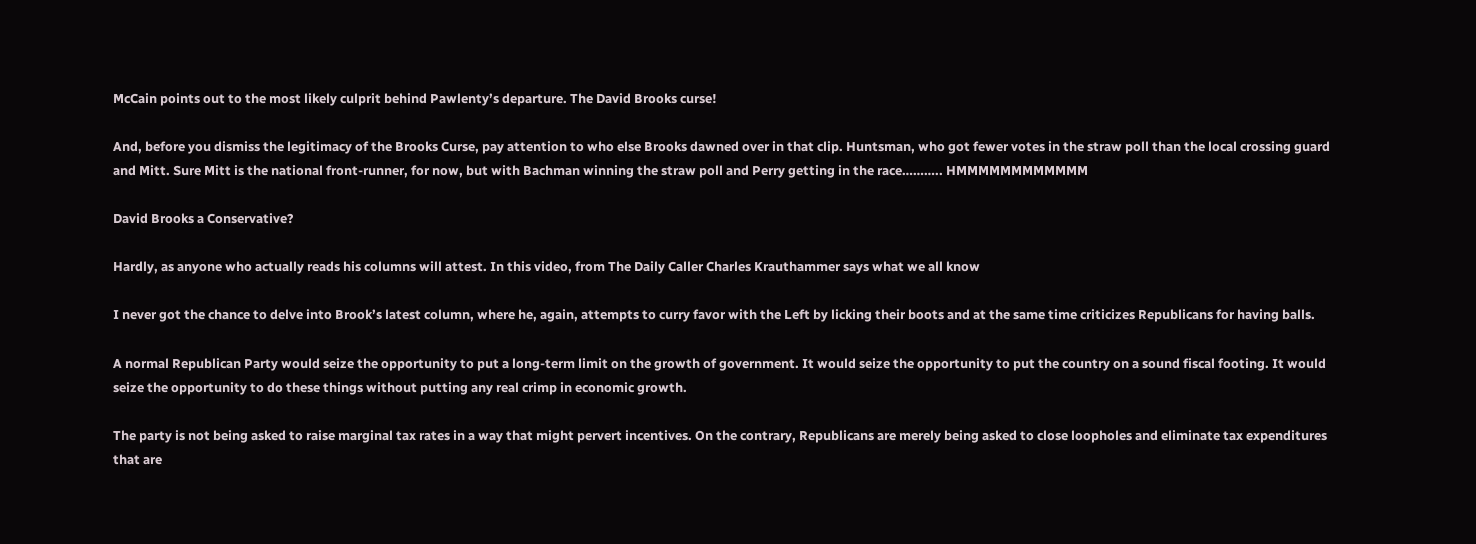McCain points out to the most likely culprit behind Pawlenty’s departure. The David Brooks curse!

And, before you dismiss the legitimacy of the Brooks Curse, pay attention to who else Brooks dawned over in that clip. Huntsman, who got fewer votes in the straw poll than the local crossing guard and Mitt. Sure Mitt is the national front-runner, for now, but with Bachman winning the straw poll and Perry getting in the race……….. HMMMMMMMMMMMM

David Brooks a Conservative?

Hardly, as anyone who actually reads his columns will attest. In this video, from The Daily Caller Charles Krauthammer says what we all know

I never got the chance to delve into Brook’s latest column, where he, again, attempts to curry favor with the Left by licking their boots and at the same time criticizes Republicans for having balls.

A normal Republican Party would seize the opportunity to put a long-term limit on the growth of government. It would seize the opportunity to put the country on a sound fiscal footing. It would seize the opportunity to do these things without putting any real crimp in economic growth.

The party is not being asked to raise marginal tax rates in a way that might pervert incentives. On the contrary, Republicans are merely being asked to close loopholes and eliminate tax expenditures that are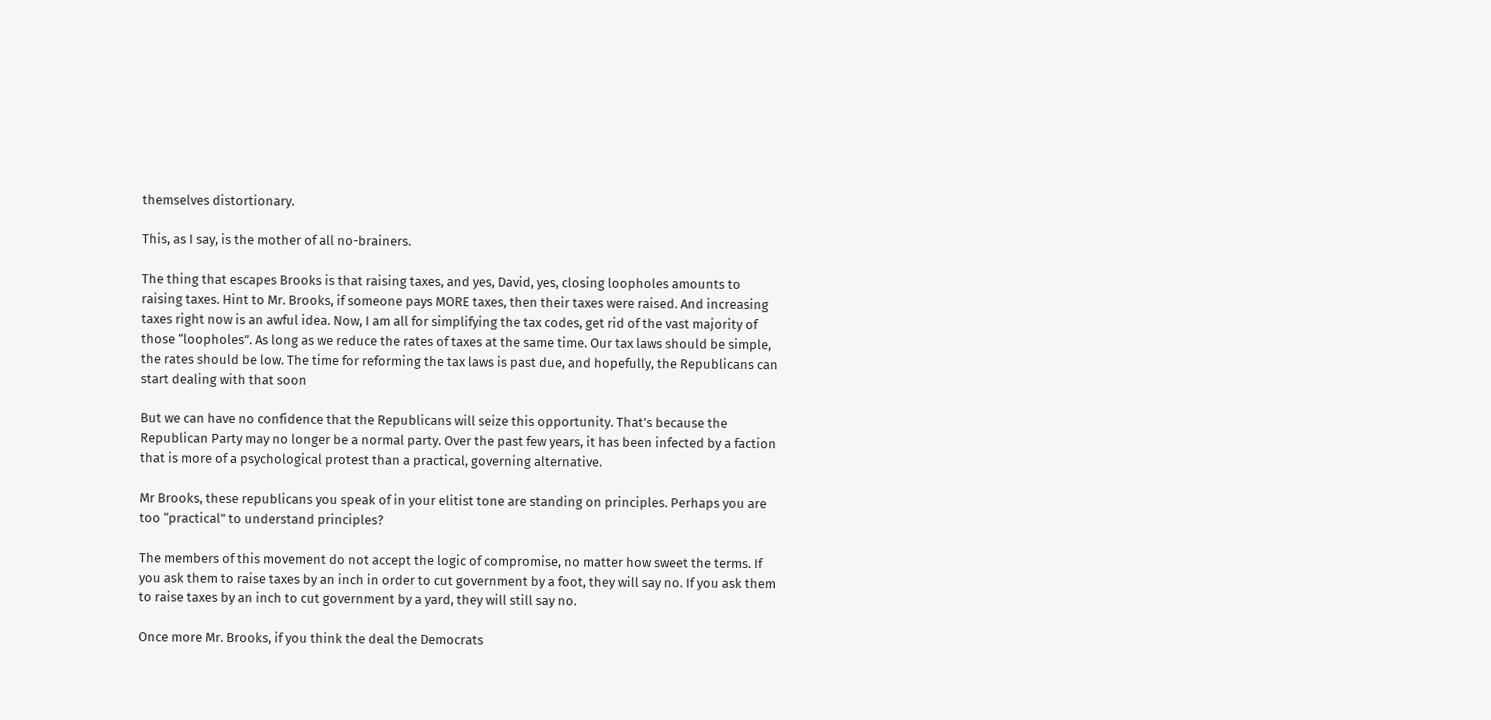themselves distortionary.

This, as I say, is the mother of all no-brainers.

The thing that escapes Brooks is that raising taxes, and yes, David, yes, closing loopholes amounts to raising taxes. Hint to Mr. Brooks, if someone pays MORE taxes, then their taxes were raised. And increasing taxes right now is an awful idea. Now, I am all for simplifying the tax codes, get rid of the vast majority of those “loopholes”. As long as we reduce the rates of taxes at the same time. Our tax laws should be simple, the rates should be low. The time for reforming the tax laws is past due, and hopefully, the Republicans can start dealing with that soon

But we can have no confidence that the Republicans will seize this opportunity. That’s because the Republican Party may no longer be a normal party. Over the past few years, it has been infected by a faction that is more of a psychological protest than a practical, governing alternative.

Mr Brooks, these republicans you speak of in your elitist tone are standing on principles. Perhaps you are too “practical” to understand principles?

The members of this movement do not accept the logic of compromise, no matter how sweet the terms. If you ask them to raise taxes by an inch in order to cut government by a foot, they will say no. If you ask them to raise taxes by an inch to cut government by a yard, they will still say no.

Once more Mr. Brooks, if you think the deal the Democrats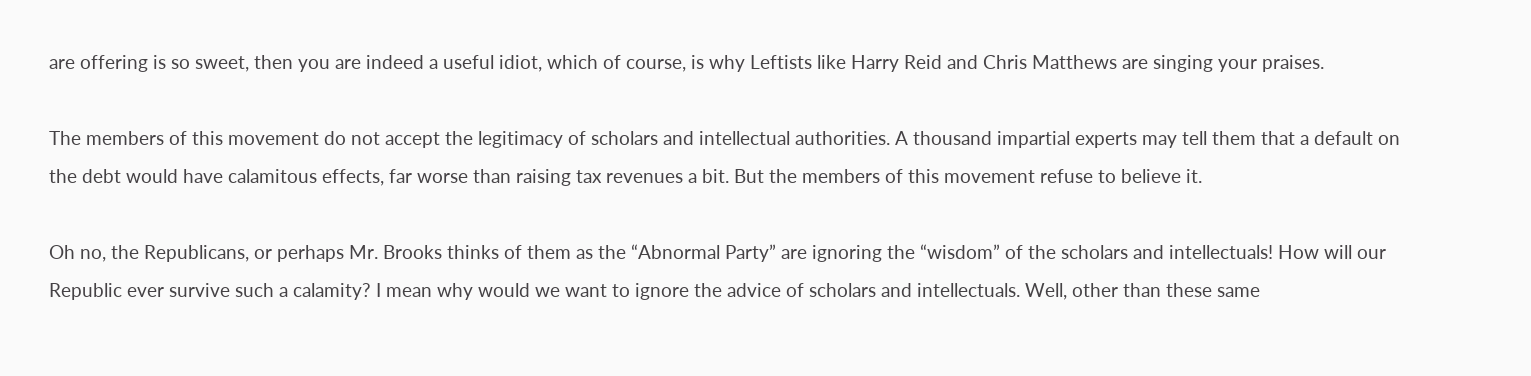are offering is so sweet, then you are indeed a useful idiot, which of course, is why Leftists like Harry Reid and Chris Matthews are singing your praises.

The members of this movement do not accept the legitimacy of scholars and intellectual authorities. A thousand impartial experts may tell them that a default on the debt would have calamitous effects, far worse than raising tax revenues a bit. But the members of this movement refuse to believe it.

Oh no, the Republicans, or perhaps Mr. Brooks thinks of them as the “Abnormal Party” are ignoring the “wisdom” of the scholars and intellectuals! How will our Republic ever survive such a calamity? I mean why would we want to ignore the advice of scholars and intellectuals. Well, other than these same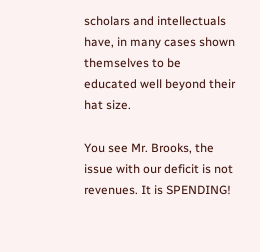scholars and intellectuals have, in many cases shown themselves to be educated well beyond their hat size.

You see Mr. Brooks, the issue with our deficit is not revenues. It is SPENDING!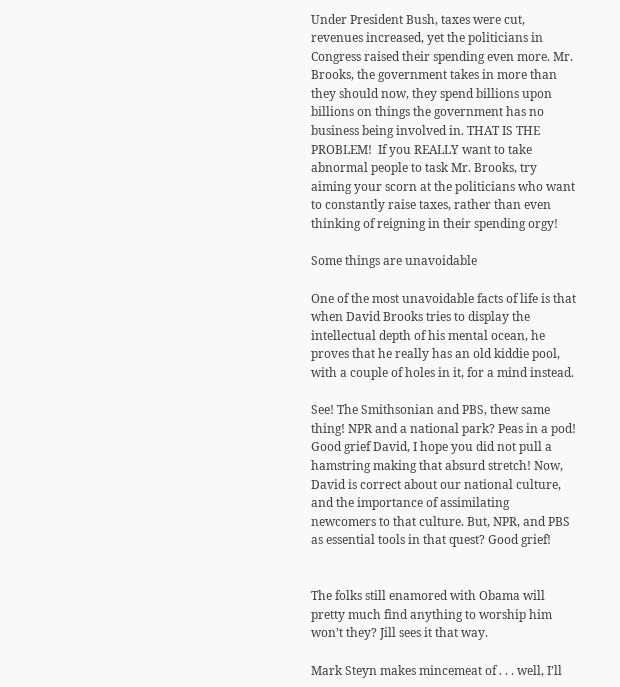Under President Bush, taxes were cut, revenues increased, yet the politicians in Congress raised their spending even more. Mr. Brooks, the government takes in more than they should now, they spend billions upon billions on things the government has no  business being involved in. THAT IS THE PROBLEM!  If you REALLY want to take abnormal people to task Mr. Brooks, try aiming your scorn at the politicians who want to constantly raise taxes, rather than even thinking of reigning in their spending orgy!

Some things are unavoidable

One of the most unavoidable facts of life is that when David Brooks tries to display the intellectual depth of his mental ocean, he proves that he really has an old kiddie pool, with a couple of holes in it, for a mind instead.

See! The Smithsonian and PBS, thew same thing! NPR and a national park? Peas in a pod! Good grief David, I hope you did not pull a hamstring making that absurd stretch! Now, David is correct about our national culture, and the importance of assimilating newcomers to that culture. But, NPR, and PBS as essential tools in that quest? Good grief!


The folks still enamored with Obama will pretty much find anything to worship him won’t they? Jill sees it that way.

Mark Steyn makes mincemeat of . . . well, I’ll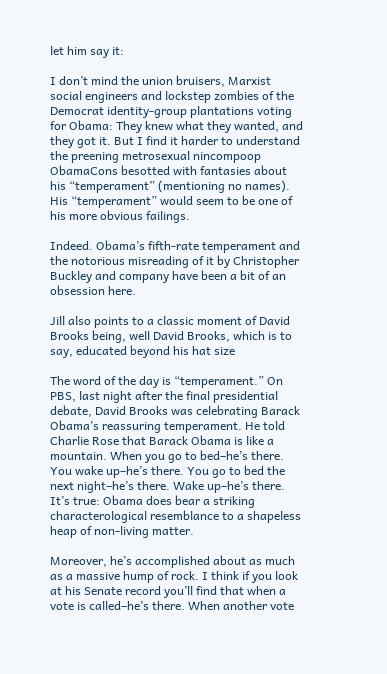let him say it:

I don’t mind the union bruisers, Marxist social engineers and lockstep zombies of the Democrat identity-group plantations voting for Obama: They knew what they wanted, and they got it. But I find it harder to understand the preening metrosexual nincompoop ObamaCons besotted with fantasies about his “temperament” (mentioning no names). His “temperament” would seem to be one of his more obvious failings.

Indeed. Obama’s fifth-rate temperament and the notorious misreading of it by Christopher Buckley and company have been a bit of an obsession here.

Jill also points to a classic moment of David Brooks being, well David Brooks, which is to say, educated beyond his hat size

The word of the day is “temperament.” On PBS, last night after the final presidential debate, David Brooks was celebrating Barack Obama’s reassuring temperament. He told Charlie Rose that Barack Obama is like a mountain. When you go to bed–he’s there. You wake up–he’s there. You go to bed the next night–he’s there. Wake up–he’s there. It’s true: Obama does bear a striking characterological resemblance to a shapeless heap of non-living matter.

Moreover, he’s accomplished about as much as a massive hump of rock. I think if you look at his Senate record you’ll find that when a vote is called–he’s there. When another vote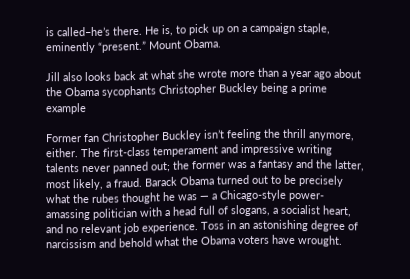is called–he’s there. He is, to pick up on a campaign staple, eminently “present.” Mount Obama.

Jill also looks back at what she wrote more than a year ago about the Obama sycophants Christopher Buckley being a prime example

Former fan Christopher Buckley isn’t feeling the thrill anymore, either. The first-class temperament and impressive writing talents never panned out; the former was a fantasy and the latter, most likely, a fraud. Barack Obama turned out to be precisely what the rubes thought he was — a Chicago-style power-amassing politician with a head full of slogans, a socialist heart, and no relevant job experience. Toss in an astonishing degree of narcissism and behold what the Obama voters have wrought.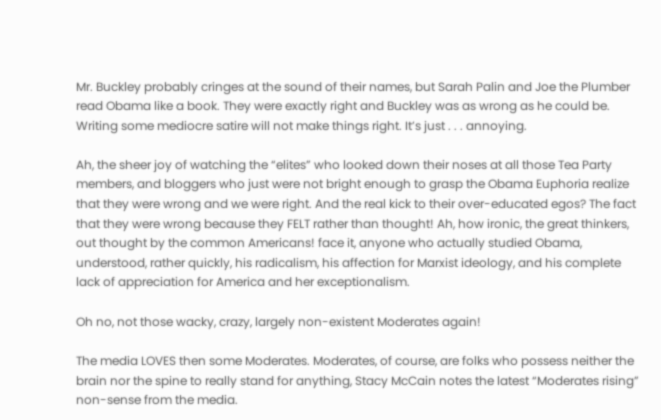Mr. Buckley probably cringes at the sound of their names, but Sarah Palin and Joe the Plumber read Obama like a book. They were exactly right and Buckley was as wrong as he could be. Writing some mediocre satire will not make things right. It’s just . . . annoying.

Ah, the sheer joy of watching the “elites” who looked down their noses at all those Tea Party members, and bloggers who just were not bright enough to grasp the Obama Euphoria realize that they were wrong and we were right. And the real kick to their over-educated egos? The fact that they were wrong because they FELT rather than thought! Ah, how ironic, the great thinkers, out thought by the common Americans! face it, anyone who actually studied Obama, understood, rather quickly, his radicalism, his affection for Marxist ideology, and his complete lack of appreciation for America and her exceptionalism.

Oh no, not those wacky, crazy, largely non-existent Moderates again!

The media LOVES then some Moderates. Moderates, of course, are folks who possess neither the brain nor the spine to really stand for anything, Stacy McCain notes the latest “Moderates rising” non-sense from the media.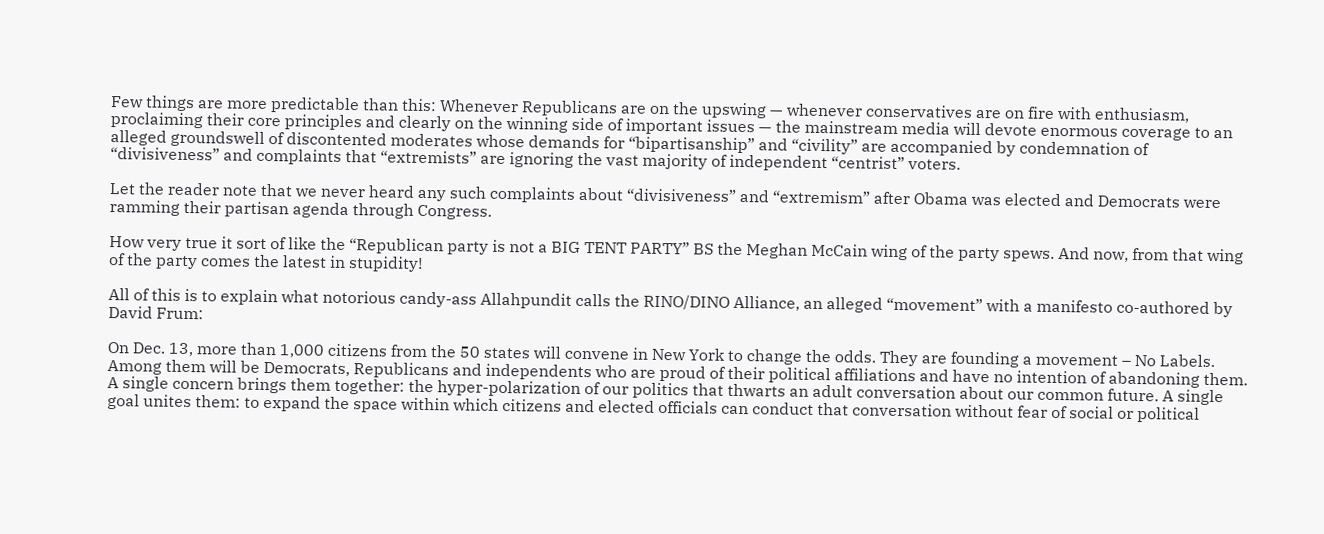Few things are more predictable than this: Whenever Republicans are on the upswing — whenever conservatives are on fire with enthusiasm, proclaiming their core principles and clearly on the winning side of important issues — the mainstream media will devote enormous coverage to an alleged groundswell of discontented moderates whose demands for “bipartisanship” and “civility” are accompanied by condemnation of “divisiveness” and complaints that “extremists” are ignoring the vast majority of independent “centrist” voters.

Let the reader note that we never heard any such complaints about “divisiveness” and “extremism” after Obama was elected and Democrats were ramming their partisan agenda through Congress.

How very true it sort of like the “Republican party is not a BIG TENT PARTY” BS the Meghan McCain wing of the party spews. And now, from that wing of the party comes the latest in stupidity!

All of this is to explain what notorious candy-ass Allahpundit calls the RINO/DINO Alliance, an alleged “movement” with a manifesto co-authored by David Frum:

On Dec. 13, more than 1,000 citizens from the 50 states will convene in New York to change the odds. They are founding a movement – No Labels. Among them will be Democrats, Republicans and independents who are proud of their political affiliations and have no intention of abandoning them. A single concern brings them together: the hyper-polarization of our politics that thwarts an adult conversation about our common future. A single goal unites them: to expand the space within which citizens and elected officials can conduct that conversation without fear of social or political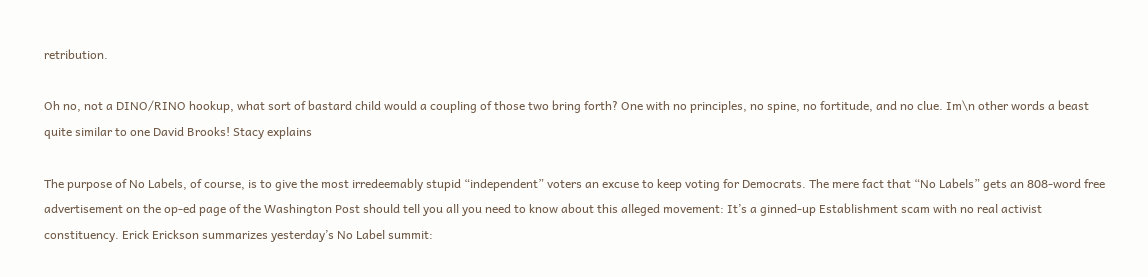retribution.

Oh no, not a DINO/RINO hookup, what sort of bastard child would a coupling of those two bring forth? One with no principles, no spine, no fortitude, and no clue. Im\n other words a beast quite similar to one David Brooks! Stacy explains

The purpose of No Labels, of course, is to give the most irredeemably stupid “independent” voters an excuse to keep voting for Democrats. The mere fact that “No Labels” gets an 808-word free advertisement on the op-ed page of the Washington Post should tell you all you need to know about this alleged movement: It’s a ginned-up Establishment scam with no real activist constituency. Erick Erickson summarizes yesterday’s No Label summit: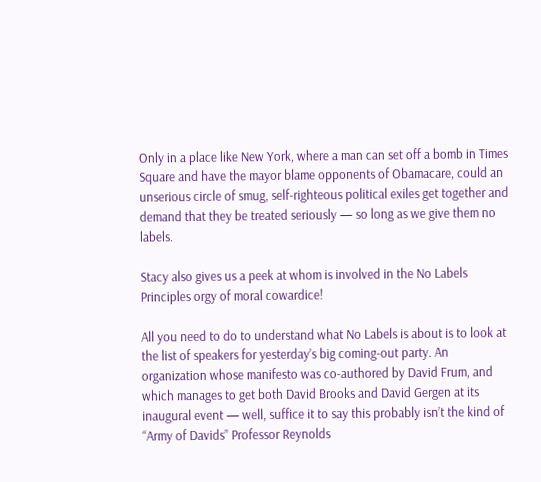Only in a place like New York, where a man can set off a bomb in Times Square and have the mayor blame opponents of Obamacare, could an unserious circle of smug, self-righteous political exiles get together and demand that they be treated seriously — so long as we give them no labels.

Stacy also gives us a peek at whom is involved in the No Labels Principles orgy of moral cowardice!

All you need to do to understand what No Labels is about is to look at the list of speakers for yesterday’s big coming-out party. An organization whose manifesto was co-authored by David Frum, and which manages to get both David Brooks and David Gergen at its inaugural event — well, suffice it to say this probably isn’t the kind of “Army of Davids” Professor Reynolds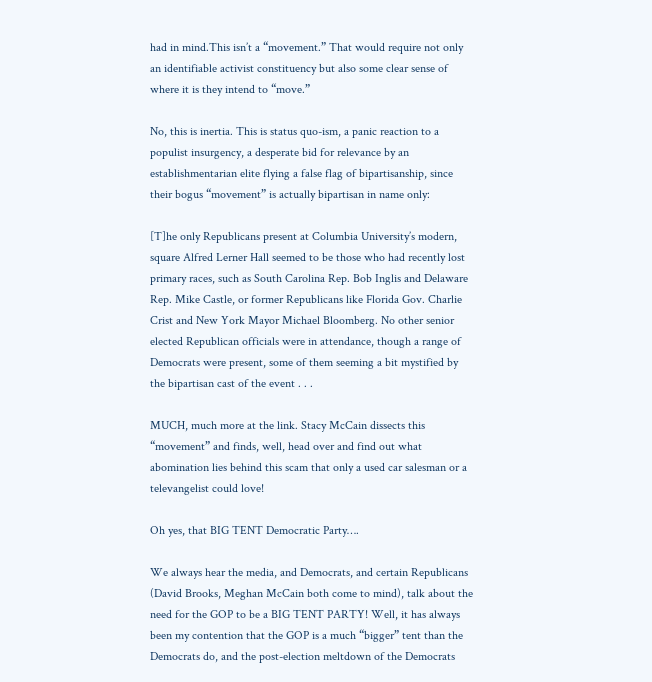had in mind.This isn’t a “movement.” That would require not only an identifiable activist constituency but also some clear sense of where it is they intend to “move.”

No, this is inertia. This is status quo-ism, a panic reaction to a populist insurgency, a desperate bid for relevance by an establishmentarian elite flying a false flag of bipartisanship, since their bogus “movement” is actually bipartisan in name only:

[T]he only Republicans present at Columbia University’s modern, square Alfred Lerner Hall seemed to be those who had recently lost primary races, such as South Carolina Rep. Bob Inglis and Delaware Rep. Mike Castle, or former Republicans like Florida Gov. Charlie Crist and New York Mayor Michael Bloomberg. No other senior elected Republican officials were in attendance, though a range of Democrats were present, some of them seeming a bit mystified by the bipartisan cast of the event . . .

MUCH, much more at the link. Stacy McCain dissects this “movement” and finds, well, head over and find out what abomination lies behind this scam that only a used car salesman or a televangelist could love!

Oh yes, that BIG TENT Democratic Party….

We always hear the media, and Democrats, and certain Republicans (David Brooks, Meghan McCain both come to mind), talk about the need for the GOP to be a BIG TENT PARTY! Well, it has always been my contention that the GOP is a much “bigger” tent than the Democrats do, and the post-election meltdown of the Democrats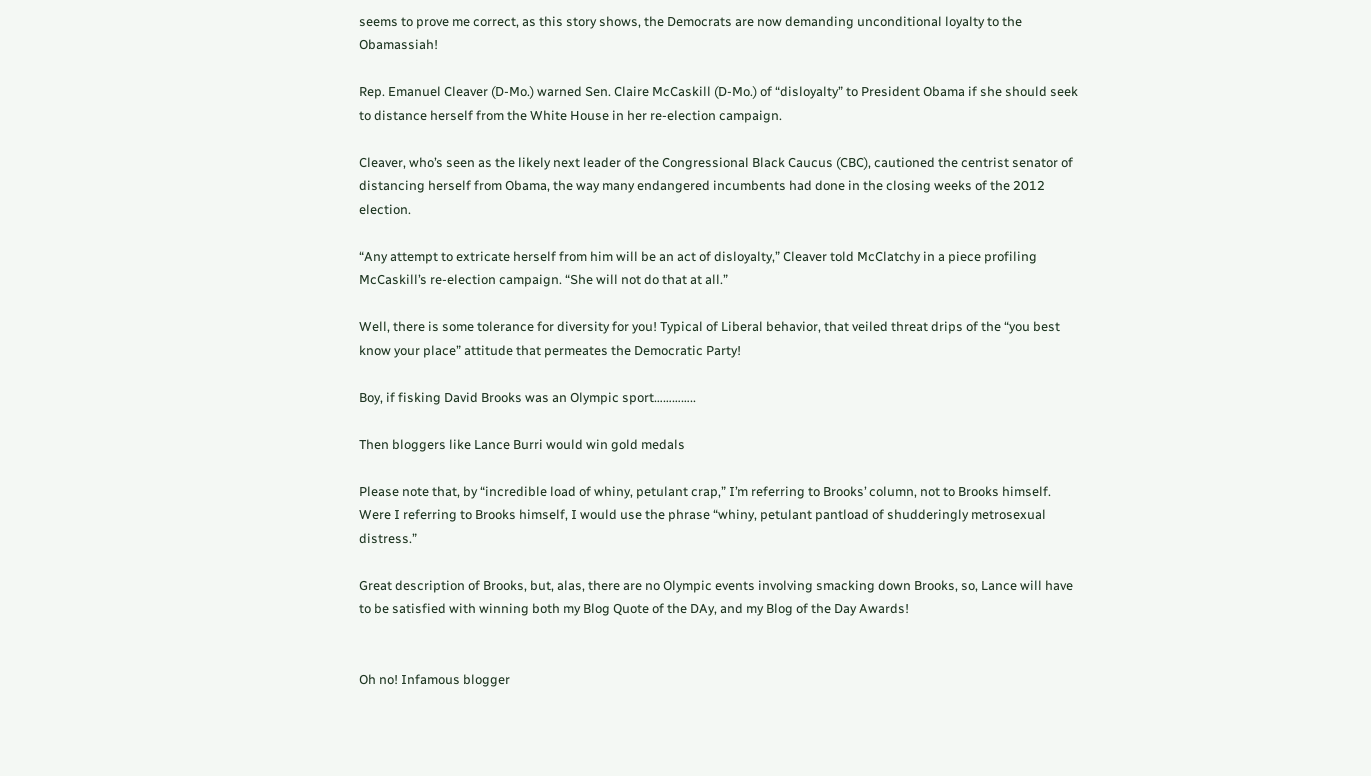seems to prove me correct, as this story shows, the Democrats are now demanding unconditional loyalty to the Obamassiah!

Rep. Emanuel Cleaver (D-Mo.) warned Sen. Claire McCaskill (D-Mo.) of “disloyalty” to President Obama if she should seek to distance herself from the White House in her re-election campaign.

Cleaver, who’s seen as the likely next leader of the Congressional Black Caucus (CBC), cautioned the centrist senator of distancing herself from Obama, the way many endangered incumbents had done in the closing weeks of the 2012 election.

“Any attempt to extricate herself from him will be an act of disloyalty,” Cleaver told McClatchy in a piece profiling McCaskill’s re-election campaign. “She will not do that at all.”

Well, there is some tolerance for diversity for you! Typical of Liberal behavior, that veiled threat drips of the “you best know your place” attitude that permeates the Democratic Party!

Boy, if fisking David Brooks was an Olympic sport…………..

Then bloggers like Lance Burri would win gold medals

Please note that, by “incredible load of whiny, petulant crap,” I’m referring to Brooks’ column, not to Brooks himself. Were I referring to Brooks himself, I would use the phrase “whiny, petulant pantload of shudderingly metrosexual distress.”

Great description of Brooks, but, alas, there are no Olympic events involving smacking down Brooks, so, Lance will have to be satisfied with winning both my Blog Quote of the DAy, and my Blog of the Day Awards!


Oh no! Infamous blogger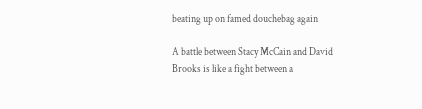beating up on famed douchebag again

A battle between Stacy McCain and David Brooks is like a fight between a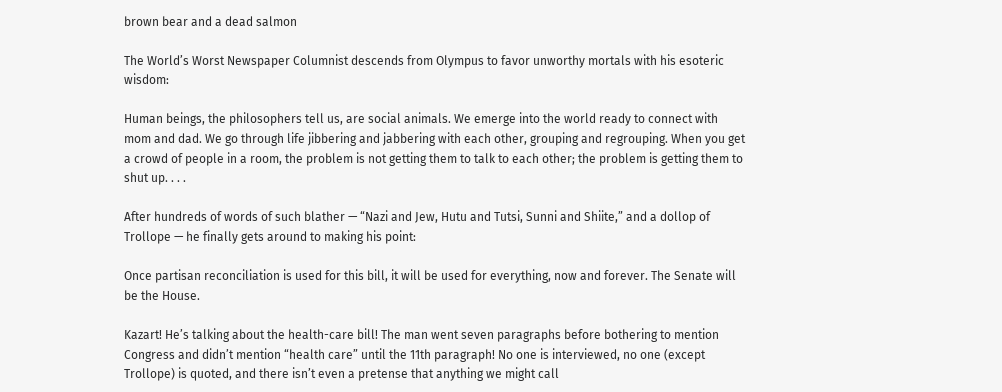brown bear and a dead salmon

The World’s Worst Newspaper Columnist descends from Olympus to favor unworthy mortals with his esoteric wisdom:

Human beings, the philosophers tell us, are social animals. We emerge into the world ready to connect with mom and dad. We go through life jibbering and jabbering with each other, grouping and regrouping. When you get a crowd of people in a room, the problem is not getting them to talk to each other; the problem is getting them to shut up. . . .

After hundreds of words of such blather — “Nazi and Jew, Hutu and Tutsi, Sunni and Shiite,” and a dollop of Trollope — he finally gets around to making his point:

Once partisan reconciliation is used for this bill, it will be used for everything, now and forever. The Senate will be the House.

Kazart! He’s talking about the health-care bill! The man went seven paragraphs before bothering to mention Congress and didn’t mention “health care” until the 11th paragraph! No one is interviewed, no one (except Trollope) is quoted, and there isn’t even a pretense that anything we might call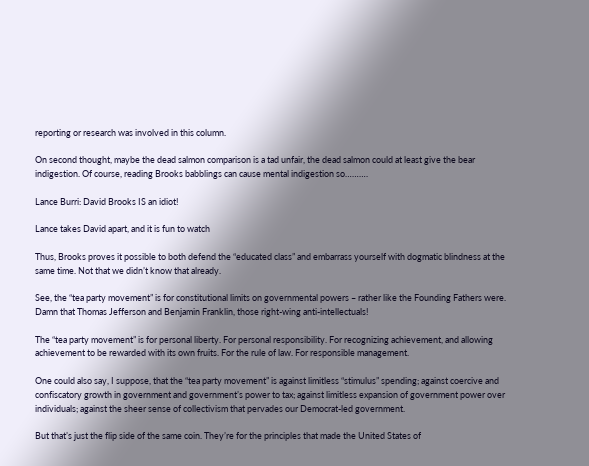reporting or research was involved in this column.

On second thought, maybe the dead salmon comparison is a tad unfair, the dead salmon could at least give the bear indigestion. Of course, reading Brooks babblings can cause mental indigestion so……….

Lance Burri: David Brooks IS an idiot!

Lance takes David apart, and it is fun to watch

Thus, Brooks proves it possible to both defend the “educated class” and embarrass yourself with dogmatic blindness at the same time. Not that we didn’t know that already.

See, the “tea party movement” is for constitutional limits on governmental powers – rather like the Founding Fathers were. Damn that Thomas Jefferson and Benjamin Franklin, those right-wing anti-intellectuals!

The “tea party movement” is for personal liberty. For personal responsibility. For recognizing achievement, and allowing achievement to be rewarded with its own fruits. For the rule of law. For responsible management.

One could also say, I suppose, that the “tea party movement” is against limitless “stimulus” spending; against coercive and confiscatory growth in government and government’s power to tax; against limitless expansion of government power over individuals; against the sheer sense of collectivism that pervades our Democrat-led government.

But that’s just the flip side of the same coin. They’re for the principles that made the United States of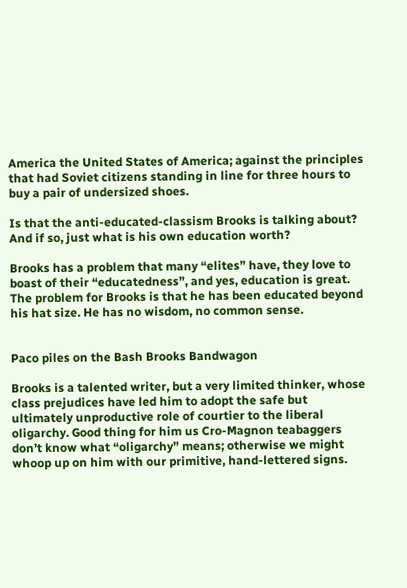America the United States of America; against the principles that had Soviet citizens standing in line for three hours to buy a pair of undersized shoes.

Is that the anti-educated-classism Brooks is talking about? And if so, just what is his own education worth?

Brooks has a problem that many “elites” have, they love to boast of their “educatedness”, and yes, education is great. The problem for Brooks is that he has been educated beyond his hat size. He has no wisdom, no common sense.


Paco piles on the Bash Brooks Bandwagon

Brooks is a talented writer, but a very limited thinker, whose class prejudices have led him to adopt the safe but ultimately unproductive role of courtier to the liberal oligarchy. Good thing for him us Cro-Magnon teabaggers don’t know what “oligarchy” means; otherwise we might whoop up on him with our primitive, hand-lettered signs.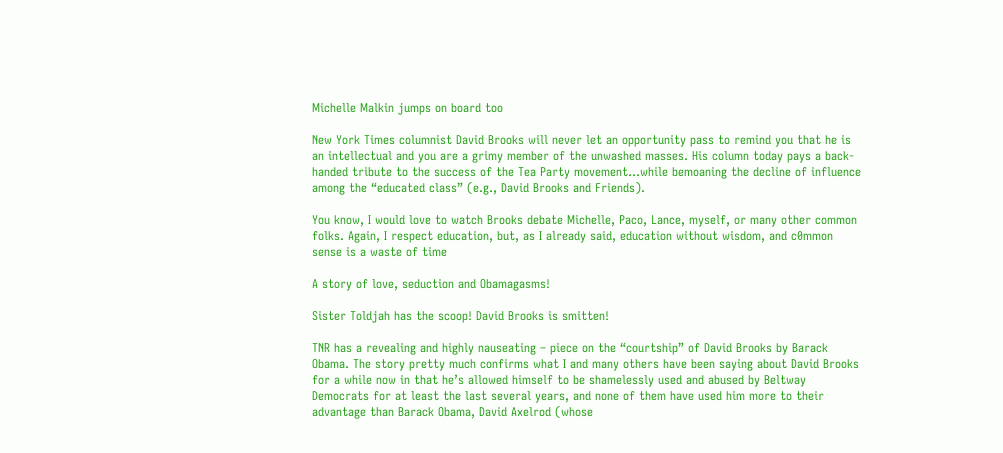Michelle Malkin jumps on board too

New York Times columnist David Brooks will never let an opportunity pass to remind you that he is an intellectual and you are a grimy member of the unwashed masses. His column today pays a back-handed tribute to the success of the Tea Party movement…while bemoaning the decline of influence among the “educated class” (e.g., David Brooks and Friends).

You know, I would love to watch Brooks debate Michelle, Paco, Lance, myself, or many other common folks. Again, I respect education, but, as I already said, education without wisdom, and c0mmon sense is a waste of time

A story of love, seduction and Obamagasms!

Sister Toldjah has the scoop! David Brooks is smitten!

TNR has a revealing and highly nauseating – piece on the “courtship” of David Brooks by Barack Obama. The story pretty much confirms what I and many others have been saying about David Brooks for a while now in that he’s allowed himself to be shamelessly used and abused by Beltway Democrats for at least the last several years, and none of them have used him more to their advantage than Barack Obama, David Axelrod (whose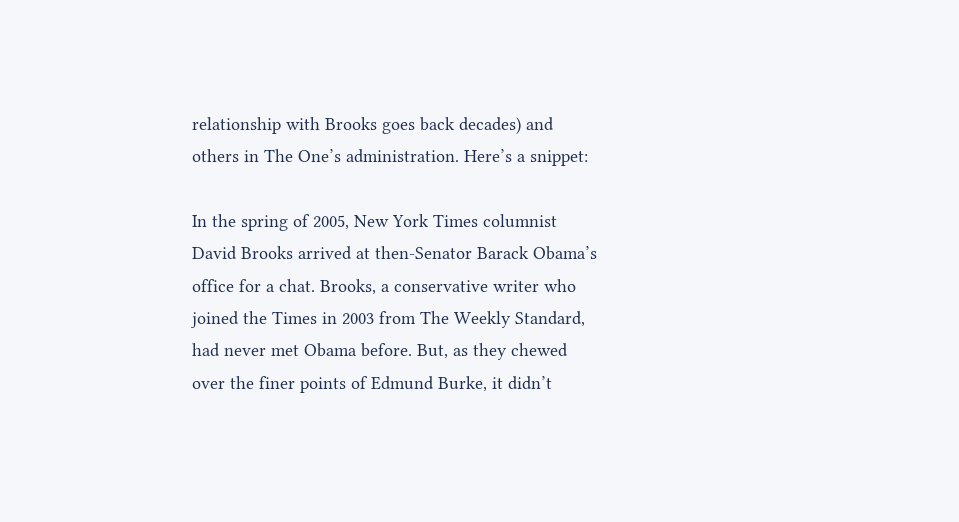relationship with Brooks goes back decades) and others in The One’s administration. Here’s a snippet:

In the spring of 2005, New York Times columnist David Brooks arrived at then-Senator Barack Obama’s office for a chat. Brooks, a conservative writer who joined the Times in 2003 from The Weekly Standard, had never met Obama before. But, as they chewed over the finer points of Edmund Burke, it didn’t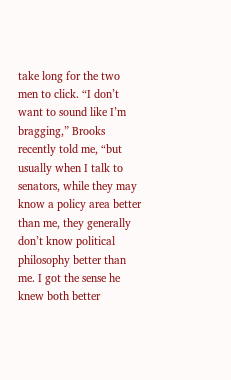take long for the two men to click. “I don’t want to sound like I’m bragging,” Brooks recently told me, “but usually when I talk to senators, while they may know a policy area better than me, they generally don’t know political philosophy better than me. I got the sense he knew both better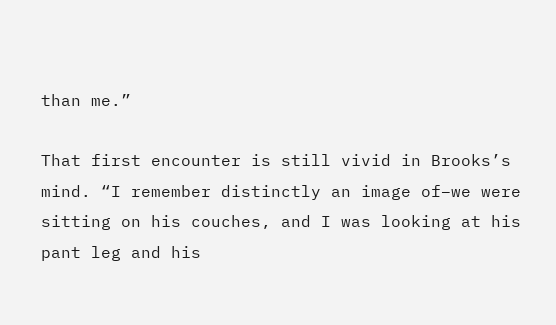than me.”

That first encounter is still vivid in Brooks’s mind. “I remember distinctly an image of–we were sitting on his couches, and I was looking at his pant leg and his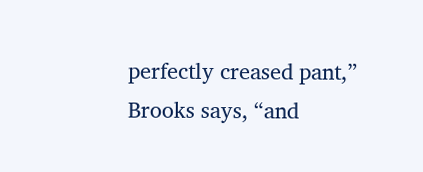perfectly creased pant,” Brooks says, “and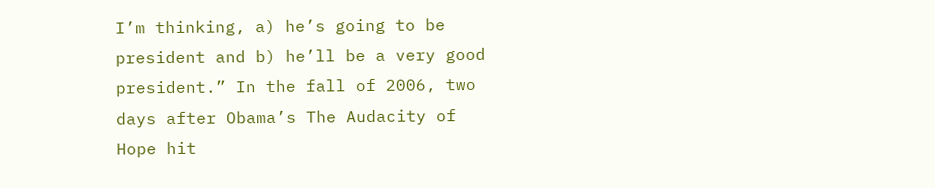I’m thinking, a) he’s going to be president and b) he’ll be a very good president.” In the fall of 2006, two days after Obama’s The Audacity of Hope hit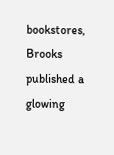bookstores, Brooks published a glowing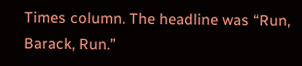Times column. The headline was “Run, Barack, Run.”